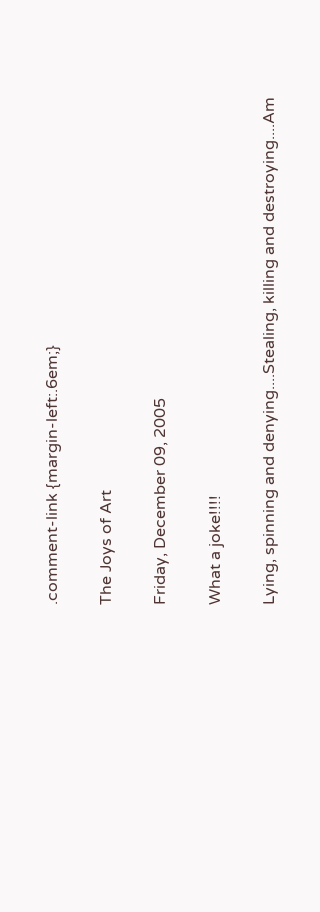.comment-link {margin-left:.6em;}

The Joys of Art

Friday, December 09, 2005

What a joke!!!!

Lying, spinning and denying....Stealing, killing and destroying....Am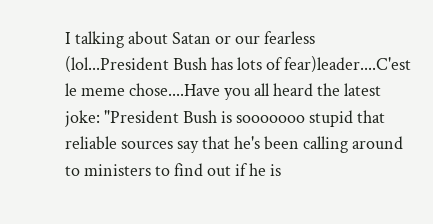I talking about Satan or our fearless (lol...President Bush has lots of fear)leader....C'est le meme chose....Have you all heard the latest joke: "President Bush is sooooooo stupid that reliable sources say that he's been calling around to ministers to find out if he is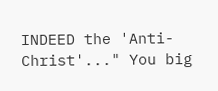INDEED the 'Anti-Christ'..." You big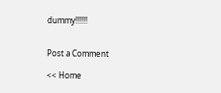dummy!!!!!!


Post a Comment

<< Home